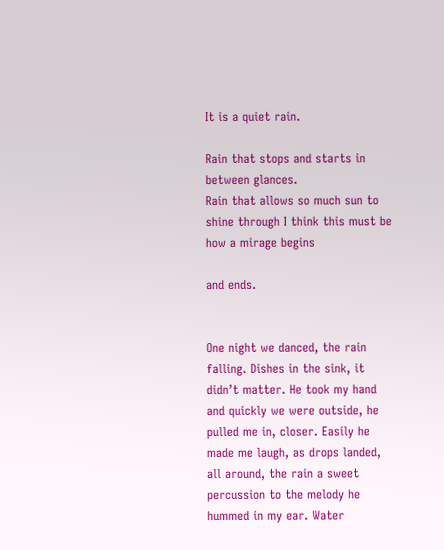It is a quiet rain.

Rain that stops and starts in between glances.
Rain that allows so much sun to shine through I think this must be how a mirage begins

and ends.


One night we danced, the rain falling. Dishes in the sink, it didn’t matter. He took my hand and quickly we were outside, he pulled me in, closer. Easily he made me laugh, as drops landed, all around, the rain a sweet percussion to the melody he hummed in my ear. Water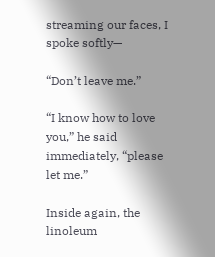streaming our faces, I spoke softly—

“Don’t leave me.”

“I know how to love you,” he said immediately, “please let me.”

Inside again, the linoleum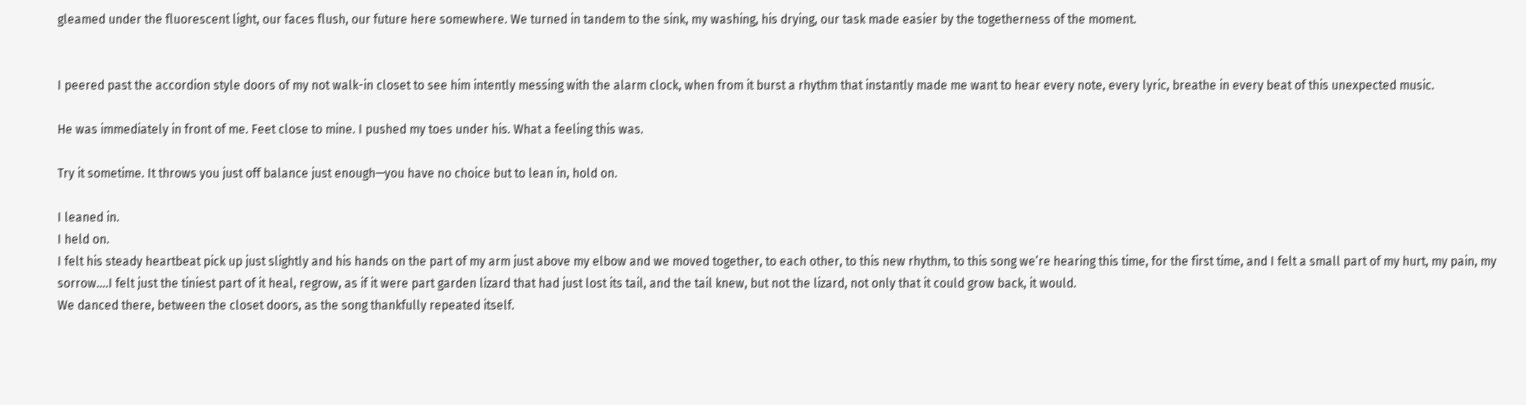gleamed under the fluorescent light, our faces flush, our future here somewhere. We turned in tandem to the sink, my washing, his drying, our task made easier by the togetherness of the moment.


I peered past the accordion style doors of my not walk-in closet to see him intently messing with the alarm clock, when from it burst a rhythm that instantly made me want to hear every note, every lyric, breathe in every beat of this unexpected music.

He was immediately in front of me. Feet close to mine. I pushed my toes under his. What a feeling this was.

Try it sometime. It throws you just off balance just enough—you have no choice but to lean in, hold on.

I leaned in.
I held on.
I felt his steady heartbeat pick up just slightly and his hands on the part of my arm just above my elbow and we moved together, to each other, to this new rhythm, to this song we’re hearing this time, for the first time, and I felt a small part of my hurt, my pain, my sorrow….I felt just the tiniest part of it heal, regrow, as if it were part garden lizard that had just lost its tail, and the tail knew, but not the lizard, not only that it could grow back, it would.
We danced there, between the closet doors, as the song thankfully repeated itself.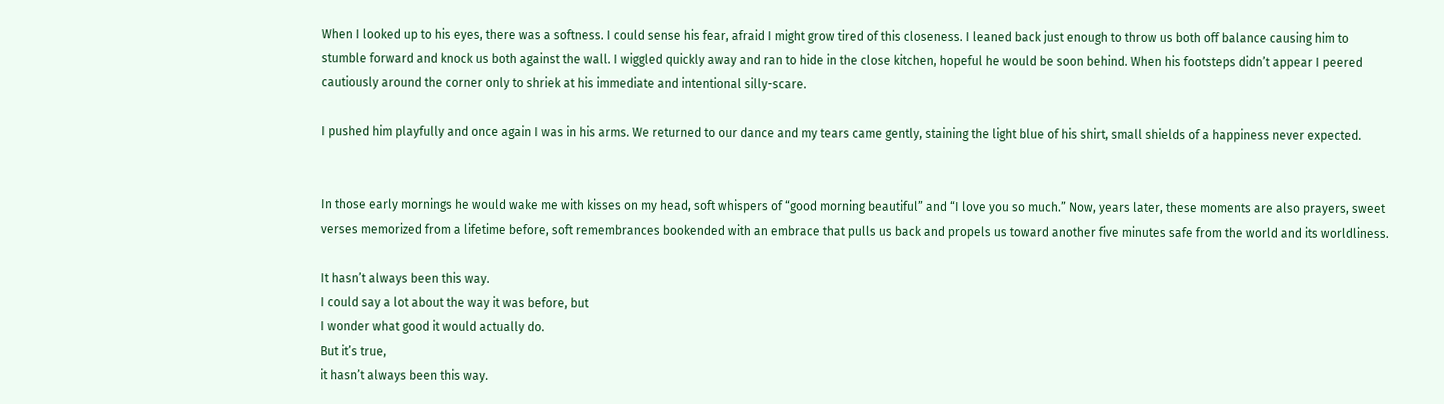When I looked up to his eyes, there was a softness. I could sense his fear, afraid I might grow tired of this closeness. I leaned back just enough to throw us both off balance causing him to stumble forward and knock us both against the wall. I wiggled quickly away and ran to hide in the close kitchen, hopeful he would be soon behind. When his footsteps didn’t appear I peered cautiously around the corner only to shriek at his immediate and intentional silly-scare.

I pushed him playfully and once again I was in his arms. We returned to our dance and my tears came gently, staining the light blue of his shirt, small shields of a happiness never expected.


In those early mornings he would wake me with kisses on my head, soft whispers of “good morning beautiful” and “I love you so much.” Now, years later, these moments are also prayers, sweet verses memorized from a lifetime before, soft remembrances bookended with an embrace that pulls us back and propels us toward another five minutes safe from the world and its worldliness.

It hasn’t always been this way.
I could say a lot about the way it was before, but
I wonder what good it would actually do.
But it’s true,
it hasn’t always been this way.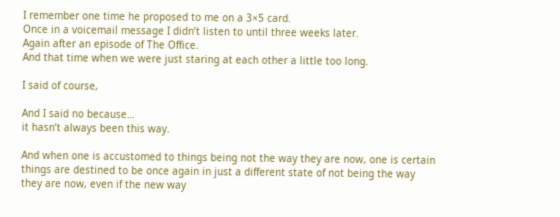I remember one time he proposed to me on a 3×5 card.
Once in a voicemail message I didn’t listen to until three weeks later.
Again after an episode of The Office.
And that time when we were just staring at each other a little too long.

I said of course,

And I said no because…
it hasn’t always been this way.

And when one is accustomed to things being not the way they are now, one is certain things are destined to be once again in just a different state of not being the way they are now, even if the new way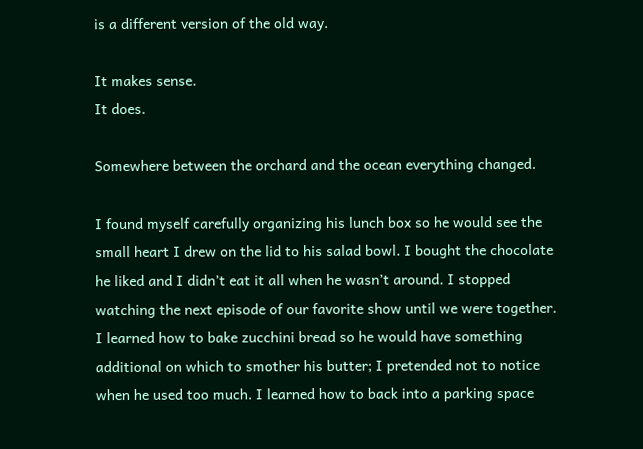is a different version of the old way.

It makes sense.
It does.

Somewhere between the orchard and the ocean everything changed.

I found myself carefully organizing his lunch box so he would see the small heart I drew on the lid to his salad bowl. I bought the chocolate he liked and I didn’t eat it all when he wasn’t around. I stopped watching the next episode of our favorite show until we were together. I learned how to bake zucchini bread so he would have something additional on which to smother his butter; I pretended not to notice when he used too much. I learned how to back into a parking space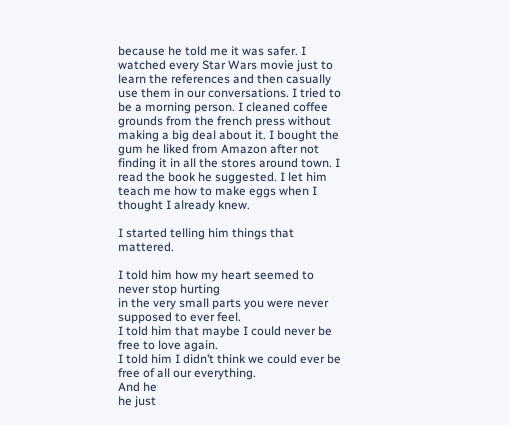because he told me it was safer. I watched every Star Wars movie just to learn the references and then casually use them in our conversations. I tried to be a morning person. I cleaned coffee grounds from the french press without making a big deal about it. I bought the gum he liked from Amazon after not finding it in all the stores around town. I read the book he suggested. I let him teach me how to make eggs when I thought I already knew.

I started telling him things that mattered.

I told him how my heart seemed to never stop hurting
in the very small parts you were never supposed to ever feel.
I told him that maybe I could never be free to love again.
I told him I didn’t think we could ever be free of all our everything.
And he
he just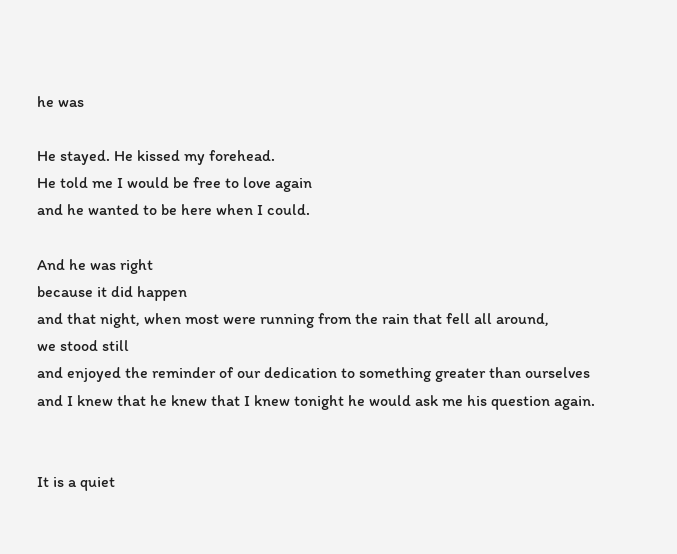he was

He stayed. He kissed my forehead.
He told me I would be free to love again
and he wanted to be here when I could.

And he was right
because it did happen
and that night, when most were running from the rain that fell all around,
we stood still
and enjoyed the reminder of our dedication to something greater than ourselves
and I knew that he knew that I knew tonight he would ask me his question again.


It is a quiet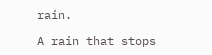rain.

A rain that stops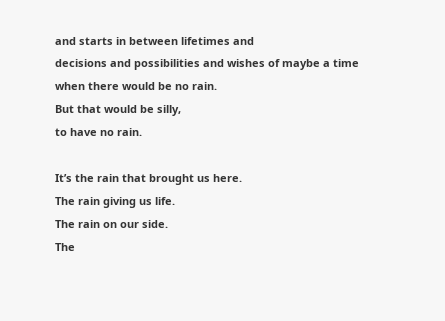and starts in between lifetimes and
decisions and possibilities and wishes of maybe a time
when there would be no rain.
But that would be silly,
to have no rain.

It’s the rain that brought us here.
The rain giving us life.
The rain on our side.
The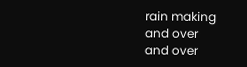rain making
and over
and over